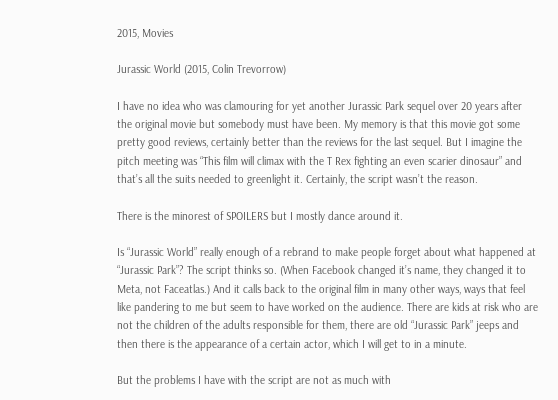2015, Movies

Jurassic World (2015, Colin Trevorrow)

I have no idea who was clamouring for yet another Jurassic Park sequel over 20 years after the original movie but somebody must have been. My memory is that this movie got some pretty good reviews, certainly better than the reviews for the last sequel. But I imagine the pitch meeting was “This film will climax with the T Rex fighting an even scarier dinosaur” and that’s all the suits needed to greenlight it. Certainly, the script wasn’t the reason.

There is the minorest of SPOILERS but I mostly dance around it.

Is “Jurassic World” really enough of a rebrand to make people forget about what happened at “Jurassic Park”? The script thinks so. (When Facebook changed it’s name, they changed it to Meta, not Faceatlas.) And it calls back to the original film in many other ways, ways that feel like pandering to me but seem to have worked on the audience. There are kids at risk who are not the children of the adults responsible for them, there are old “Jurassic Park” jeeps and then there is the appearance of a certain actor, which I will get to in a minute.

But the problems I have with the script are not as much with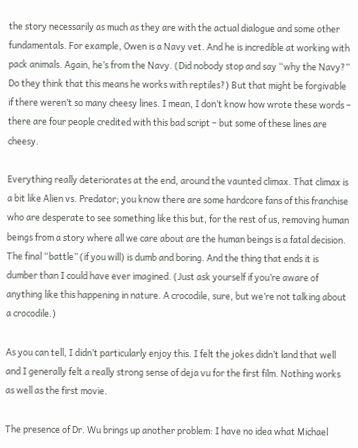the story necessarily as much as they are with the actual dialogue and some other fundamentals. For example, Owen is a Navy vet. And he is incredible at working with pack animals. Again, he’s from the Navy. (Did nobody stop and say “why the Navy?” Do they think that this means he works with reptiles?) But that might be forgivable if there weren’t so many cheesy lines. I mean, I don’t know how wrote these words – there are four people credited with this bad script – but some of these lines are cheesy.

Everything really deteriorates at the end, around the vaunted climax. That climax is a bit like Alien vs. Predator; you know there are some hardcore fans of this franchise who are desperate to see something like this but, for the rest of us, removing human beings from a story where all we care about are the human beings is a fatal decision. The final “battle” (if you will) is dumb and boring. And the thing that ends it is dumber than I could have ever imagined. (Just ask yourself if you’re aware of anything like this happening in nature. A crocodile, sure, but we’re not talking about a crocodile.)

As you can tell, I didn’t particularly enjoy this. I felt the jokes didn’t land that well and I generally felt a really strong sense of deja vu for the first film. Nothing works as well as the first movie.

The presence of Dr. Wu brings up another problem: I have no idea what Michael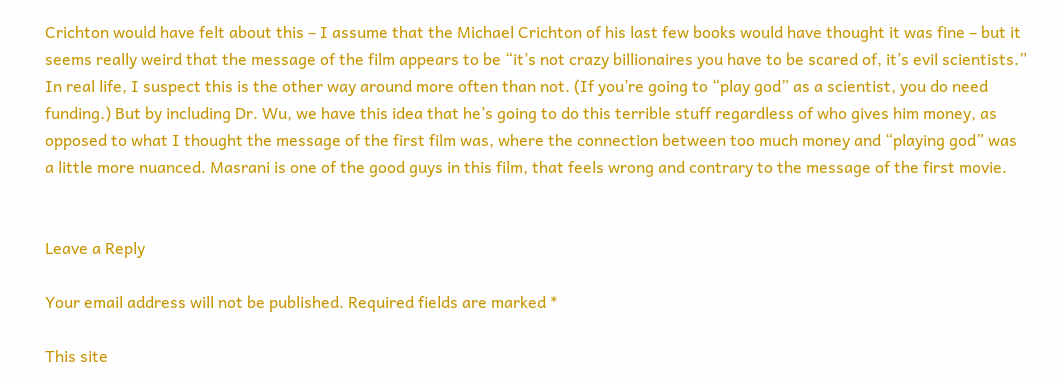Crichton would have felt about this – I assume that the Michael Crichton of his last few books would have thought it was fine – but it seems really weird that the message of the film appears to be “it’s not crazy billionaires you have to be scared of, it’s evil scientists.” In real life, I suspect this is the other way around more often than not. (If you’re going to “play god” as a scientist, you do need funding.) But by including Dr. Wu, we have this idea that he’s going to do this terrible stuff regardless of who gives him money, as opposed to what I thought the message of the first film was, where the connection between too much money and “playing god” was a little more nuanced. Masrani is one of the good guys in this film, that feels wrong and contrary to the message of the first movie.


Leave a Reply

Your email address will not be published. Required fields are marked *

This site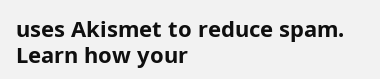uses Akismet to reduce spam. Learn how your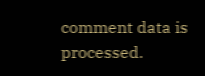comment data is processed.